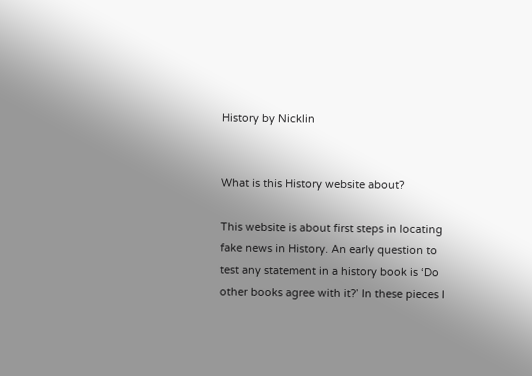History by Nicklin


What is this History website about?

This website is about first steps in locating fake news in History. An early question to test any statement in a history book is ‘Do other books agree with it?’ In these pieces I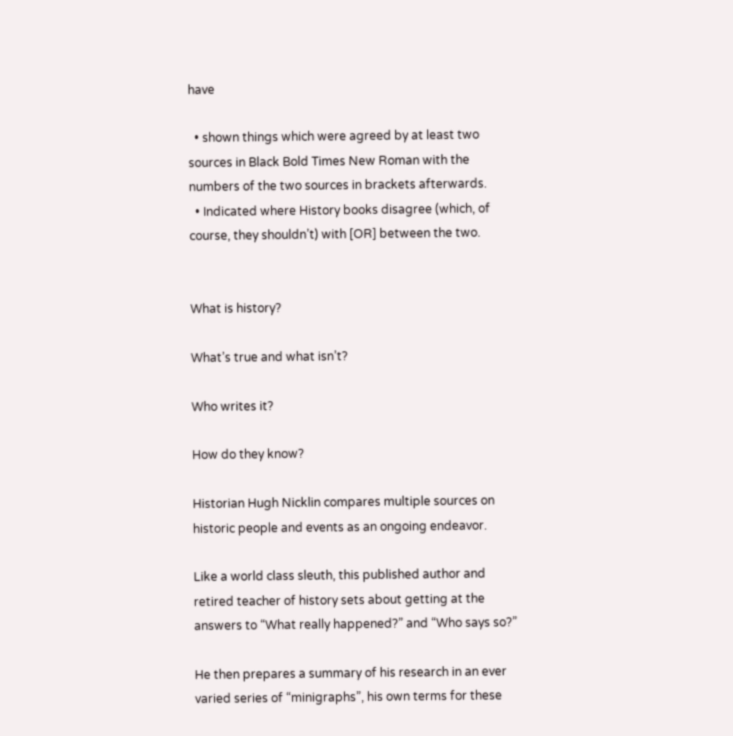have

  • shown things which were agreed by at least two sources in Black Bold Times New Roman with the numbers of the two sources in brackets afterwards.
  • Indicated where History books disagree (which, of course, they shouldn’t) with [OR] between the two.


What is history?

What’s true and what isn’t?

Who writes it?

How do they know?

Historian Hugh Nicklin compares multiple sources on historic people and events as an ongoing endeavor.

Like a world class sleuth, this published author and retired teacher of history sets about getting at the answers to “What really happened?” and “Who says so?”

He then prepares a summary of his research in an ever varied series of “minigraphs”, his own terms for these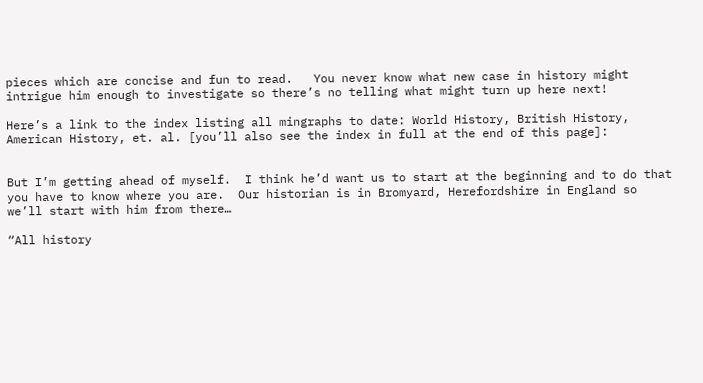pieces which are concise and fun to read.   You never know what new case in history might intrigue him enough to investigate so there’s no telling what might turn up here next!

Here’s a link to the index listing all mingraphs to date: World History, British History, American History, et. al. [you’ll also see the index in full at the end of this page]:


But I’m getting ahead of myself.  I think he’d want us to start at the beginning and to do that you have to know where you are.  Our historian is in Bromyard, Herefordshire in England so we’ll start with him from there…

“All history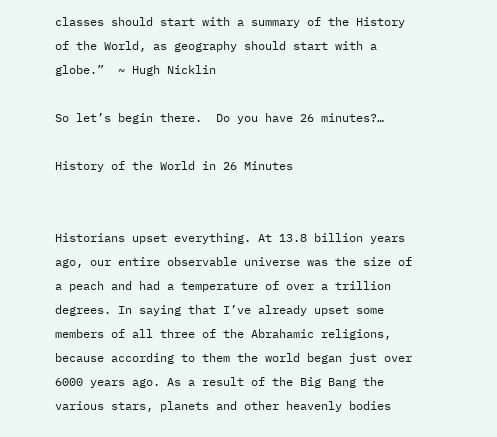classes should start with a summary of the History of the World, as geography should start with a globe.”  ~ Hugh Nicklin

So let’s begin there.  Do you have 26 minutes?…

History of the World in 26 Minutes


Historians upset everything. At 13.8 billion years ago, our entire observable universe was the size of a peach and had a temperature of over a trillion degrees. In saying that I’ve already upset some members of all three of the Abrahamic religions, because according to them the world began just over 6000 years ago. As a result of the Big Bang the various stars, planets and other heavenly bodies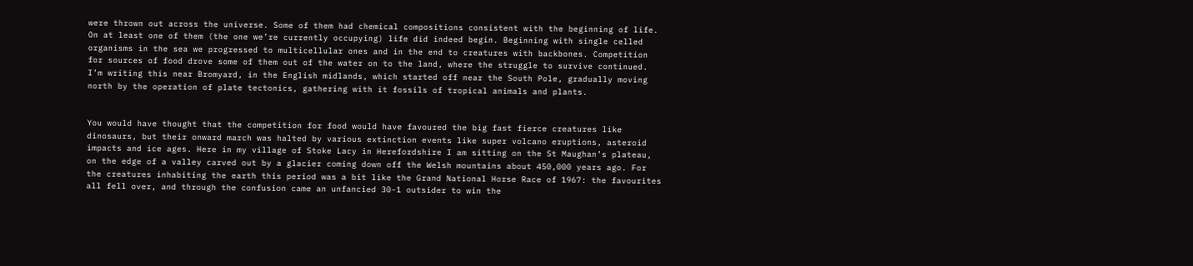were thrown out across the universe. Some of them had chemical compositions consistent with the beginning of life. On at least one of them (the one we’re currently occupying) life did indeed begin. Beginning with single celled organisms in the sea we progressed to multicellular ones and in the end to creatures with backbones. Competition for sources of food drove some of them out of the water on to the land, where the struggle to survive continued. I’m writing this near Bromyard, in the English midlands, which started off near the South Pole, gradually moving north by the operation of plate tectonics, gathering with it fossils of tropical animals and plants.


You would have thought that the competition for food would have favoured the big fast fierce creatures like dinosaurs, but their onward march was halted by various extinction events like super volcano eruptions, asteroid impacts and ice ages. Here in my village of Stoke Lacy in Herefordshire I am sitting on the St Maughan’s plateau, on the edge of a valley carved out by a glacier coming down off the Welsh mountains about 450,000 years ago. For the creatures inhabiting the earth this period was a bit like the Grand National Horse Race of 1967: the favourites all fell over, and through the confusion came an unfancied 30-1 outsider to win the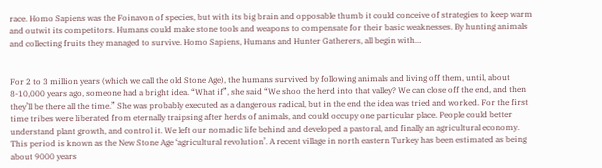race. Homo Sapiens was the Foinavon of species, but with its big brain and opposable thumb it could conceive of strategies to keep warm and outwit its competitors. Humans could make stone tools and weapons to compensate for their basic weaknesses. By hunting animals and collecting fruits they managed to survive. Homo Sapiens, Humans and Hunter Gatherers, all begin with…


For 2 to 3 million years (which we call the old Stone Age), the humans survived by following animals and living off them, until, about 8-10,000 years ago, someone had a bright idea. “What if”, she said “We shoo the herd into that valley? We can close off the end, and then they’ll be there all the time.” She was probably executed as a dangerous radical, but in the end the idea was tried and worked. For the first time tribes were liberated from eternally traipsing after herds of animals, and could occupy one particular place. People could better understand plant growth, and control it. We left our nomadic life behind and developed a pastoral, and finally an agricultural economy. This period is known as the New Stone Age ‘agricultural revolution’. A recent village in north eastern Turkey has been estimated as being about 9000 years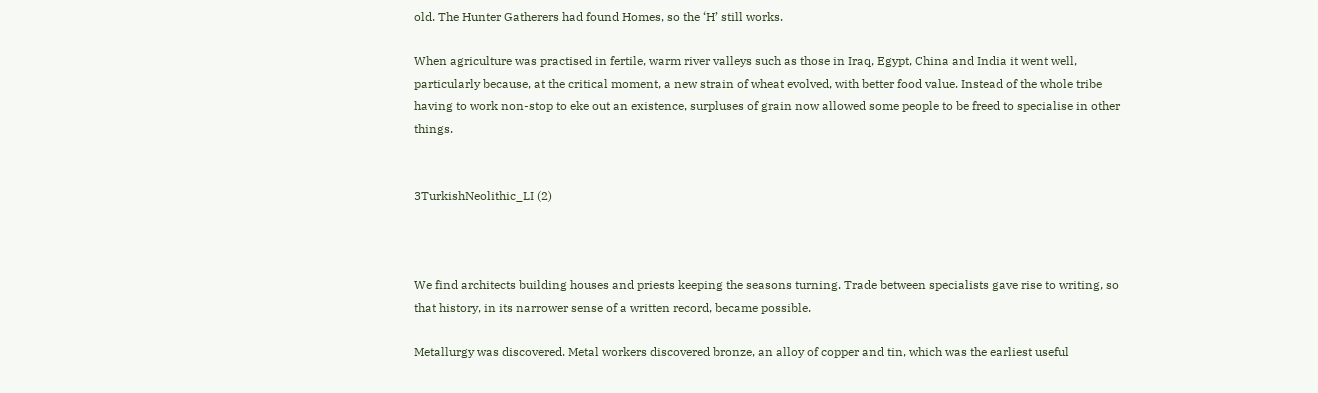old. The Hunter Gatherers had found Homes, so the ‘H’ still works.

When agriculture was practised in fertile, warm river valleys such as those in Iraq, Egypt, China and India it went well, particularly because, at the critical moment, a new strain of wheat evolved, with better food value. Instead of the whole tribe having to work non-stop to eke out an existence, surpluses of grain now allowed some people to be freed to specialise in other things.


3TurkishNeolithic_LI (2)



We find architects building houses and priests keeping the seasons turning. Trade between specialists gave rise to writing, so that history, in its narrower sense of a written record, became possible.

Metallurgy was discovered. Metal workers discovered bronze, an alloy of copper and tin, which was the earliest useful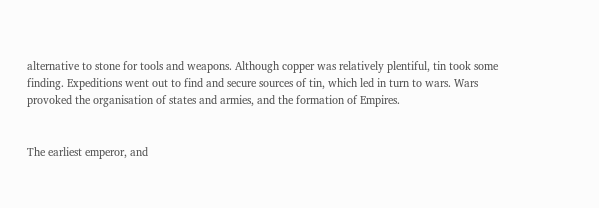alternative to stone for tools and weapons. Although copper was relatively plentiful, tin took some finding. Expeditions went out to find and secure sources of tin, which led in turn to wars. Wars provoked the organisation of states and armies, and the formation of Empires.


The earliest emperor, and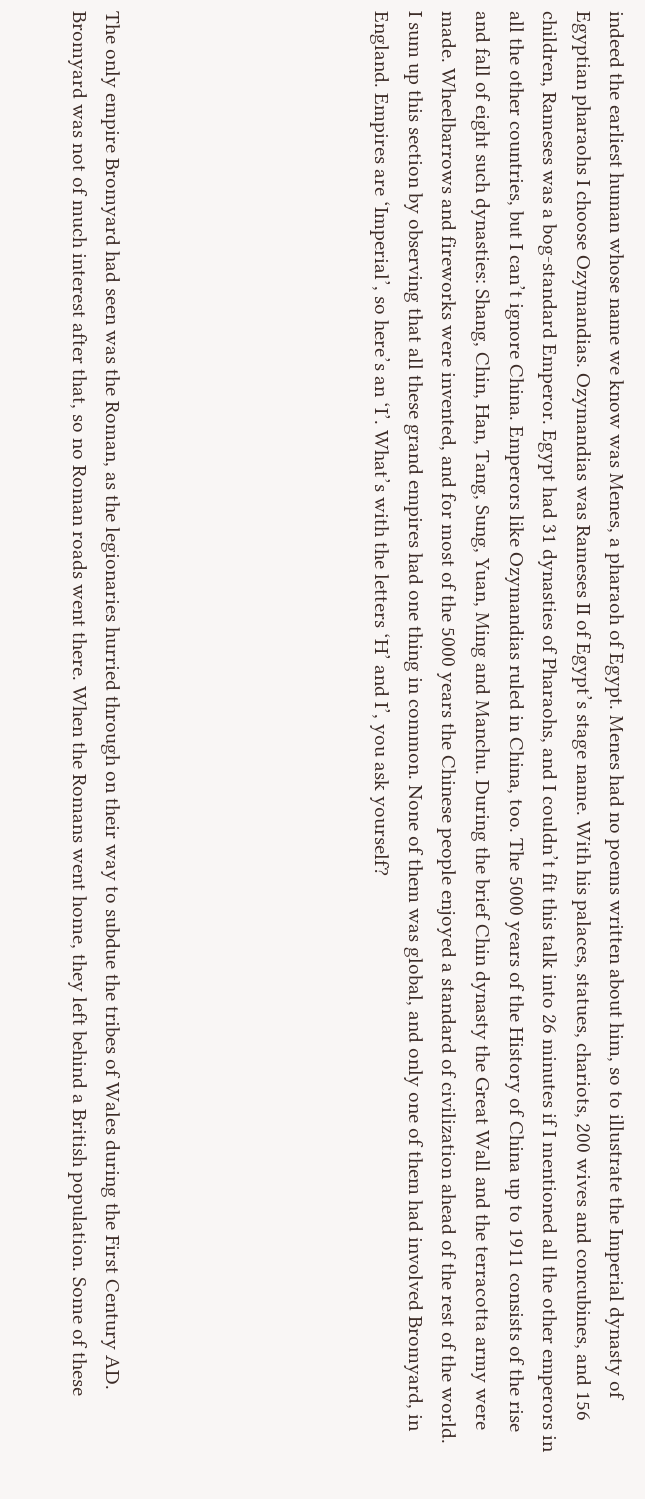indeed the earliest human whose name we know was Menes, a pharaoh of Egypt. Menes had no poems written about him, so to illustrate the Imperial dynasty of Egyptian pharaohs I choose Ozymandias. Ozymandias was Rameses II of Egypt’s stage name. With his palaces, statues, chariots, 200 wives and concubines, and 156 children, Rameses was a bog-standard Emperor. Egypt had 31 dynasties of Pharaohs, and I couldn’t fit this talk into 26 minutes if I mentioned all the other emperors in all the other countries, but I can’t ignore China. Emperors like Ozymandias ruled in China, too. The 5000 years of the History of China up to 1911 consists of the rise and fall of eight such dynasties: Shang, Chin, Han, Tang, Sung, Yuan, Ming and Manchu. During the brief Chin dynasty the Great Wall and the terracotta army were made. Wheelbarrows and fireworks were invented, and for most of the 5000 years the Chinese people enjoyed a standard of civilization ahead of the rest of the world. I sum up this section by observing that all these grand empires had one thing in common. None of them was global, and only one of them had involved Bromyard, in England. Empires are ‘Imperial’, so here’s an ‘I’. What’s with the letters ‘H’ and I’, you ask yourself?







The only empire Bromyard had seen was the Roman, as the legionaries hurried through on their way to subdue the tribes of Wales during the First Century AD. Bromyard was not of much interest after that, so no Roman roads went there. When the Romans went home, they left behind a British population. Some of these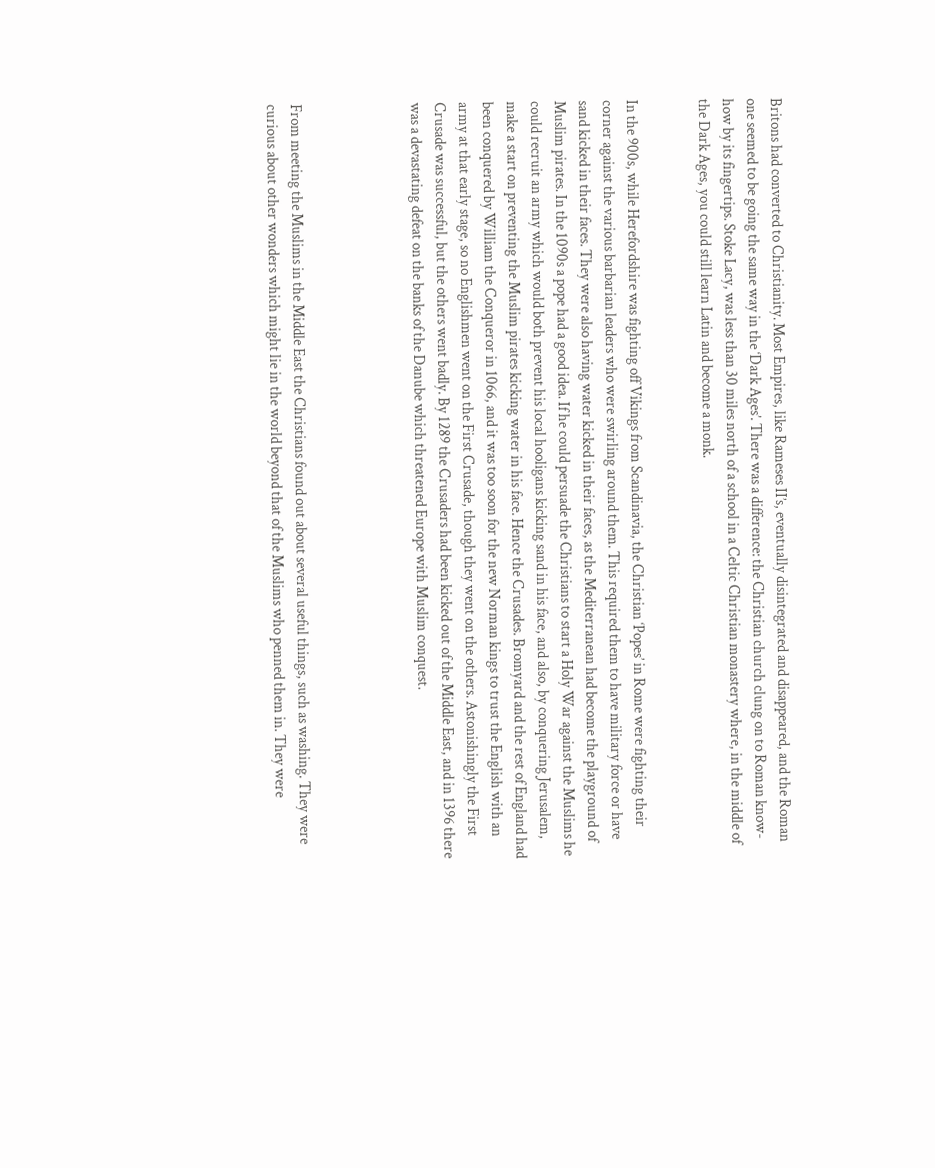Britons had converted to Christianity. Most Empires, like Rameses II’s, eventually disintegrated and disappeared, and the Roman one seemed to be going the same way in the ‘Dark Ages’. There was a difference: the Christian church clung on to Roman know-how by its fingertips. Stoke Lacy, was less than 30 miles north of a school in a Celtic Christian monastery where, in the middle of the Dark Ages, you could still learn Latin and become a monk.


In the 900s, while Herefordshire was fighting off Vikings from Scandinavia, the Christian ‘Popes’ in Rome were fighting their corner against the various barbarian leaders who were swirling around them. This required them to have military force or have sand kicked in their faces. They were also having water kicked in their faces, as the Mediterranean had become the playground of Muslim pirates. In the 1090s a pope had a good idea. If he could persuade the Christians to start a Holy War against the Muslims he could recruit an army which would both prevent his local hooligans kicking sand in his face, and also, by conquering Jerusalem, make a start on preventing the Muslim pirates kicking water in his face. Hence the Crusades. Bromyard and the rest of England had been conquered by William the Conqueror in 1066, and it was too soon for the new Norman kings to trust the English with an army at that early stage, so no Englishmen went on the First Crusade, though they went on the others. Astonishingly the First Crusade was successful, but the others went badly. By 1289 the Crusaders had been kicked out of the Middle East, and in 1396 there was a devastating defeat on the banks of the Danube which threatened Europe with Muslim conquest.




From meeting the Muslims in the Middle East the Christians found out about several useful things, such as washing. They were curious about other wonders which might lie in the world beyond that of the Muslims who penned them in. They were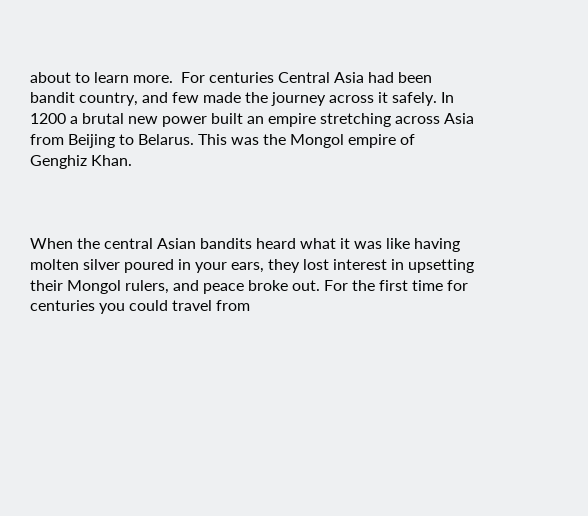about to learn more.  For centuries Central Asia had been bandit country, and few made the journey across it safely. In 1200 a brutal new power built an empire stretching across Asia from Beijing to Belarus. This was the Mongol empire of Genghiz Khan.



When the central Asian bandits heard what it was like having molten silver poured in your ears, they lost interest in upsetting their Mongol rulers, and peace broke out. For the first time for centuries you could travel from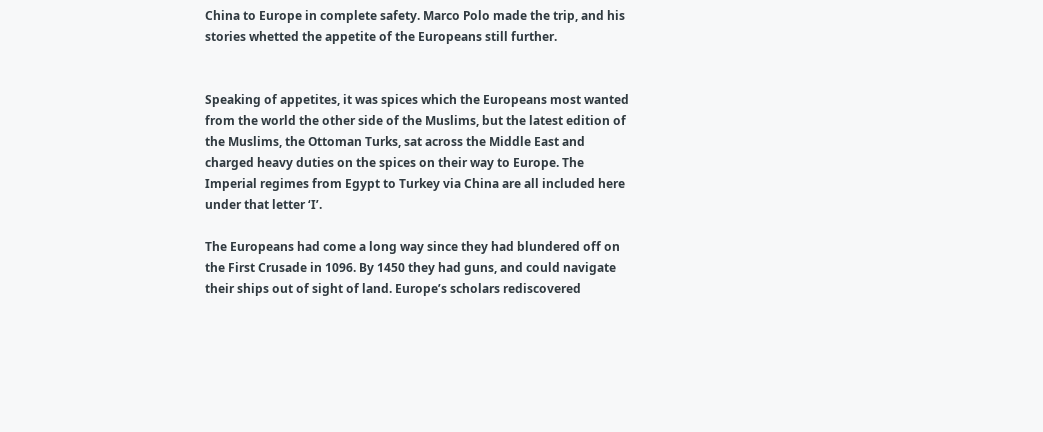China to Europe in complete safety. Marco Polo made the trip, and his stories whetted the appetite of the Europeans still further.


Speaking of appetites, it was spices which the Europeans most wanted from the world the other side of the Muslims, but the latest edition of the Muslims, the Ottoman Turks, sat across the Middle East and charged heavy duties on the spices on their way to Europe. The Imperial regimes from Egypt to Turkey via China are all included here under that letter ‘I’.

The Europeans had come a long way since they had blundered off on the First Crusade in 1096. By 1450 they had guns, and could navigate their ships out of sight of land. Europe’s scholars rediscovered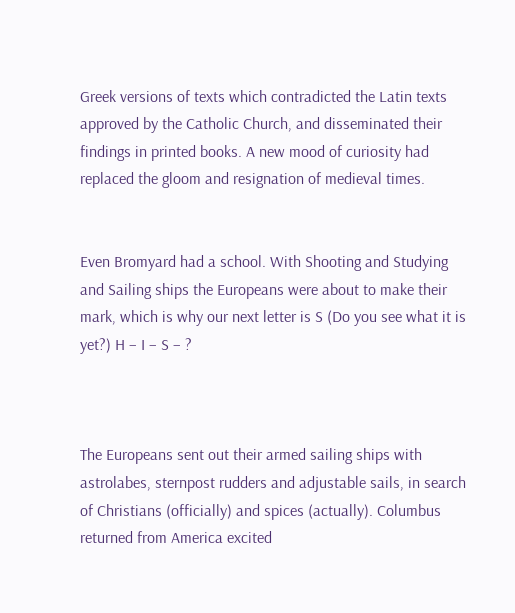Greek versions of texts which contradicted the Latin texts approved by the Catholic Church, and disseminated their findings in printed books. A new mood of curiosity had replaced the gloom and resignation of medieval times.


Even Bromyard had a school. With Shooting and Studying and Sailing ships the Europeans were about to make their mark, which is why our next letter is S (Do you see what it is yet?) H – I – S – ?



The Europeans sent out their armed sailing ships with astrolabes, sternpost rudders and adjustable sails, in search of Christians (officially) and spices (actually). Columbus returned from America excited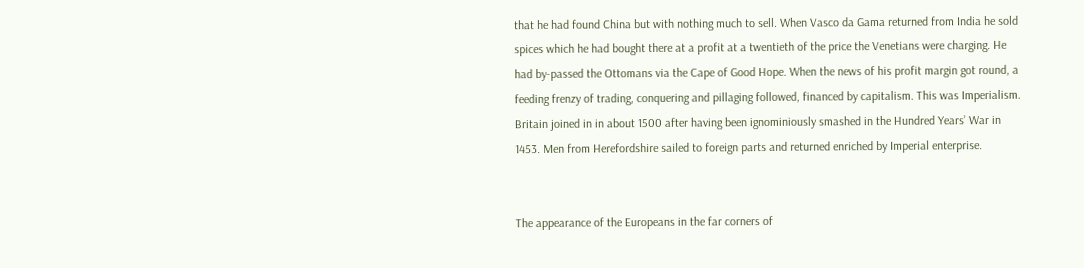that he had found China but with nothing much to sell. When Vasco da Gama returned from India he sold spices which he had bought there at a profit at a twentieth of the price the Venetians were charging. He had by-passed the Ottomans via the Cape of Good Hope. When the news of his profit margin got round, a feeding frenzy of trading, conquering and pillaging followed, financed by capitalism. This was Imperialism. Britain joined in in about 1500 after having been ignominiously smashed in the Hundred Years’ War in 1453. Men from Herefordshire sailed to foreign parts and returned enriched by Imperial enterprise.


The appearance of the Europeans in the far corners of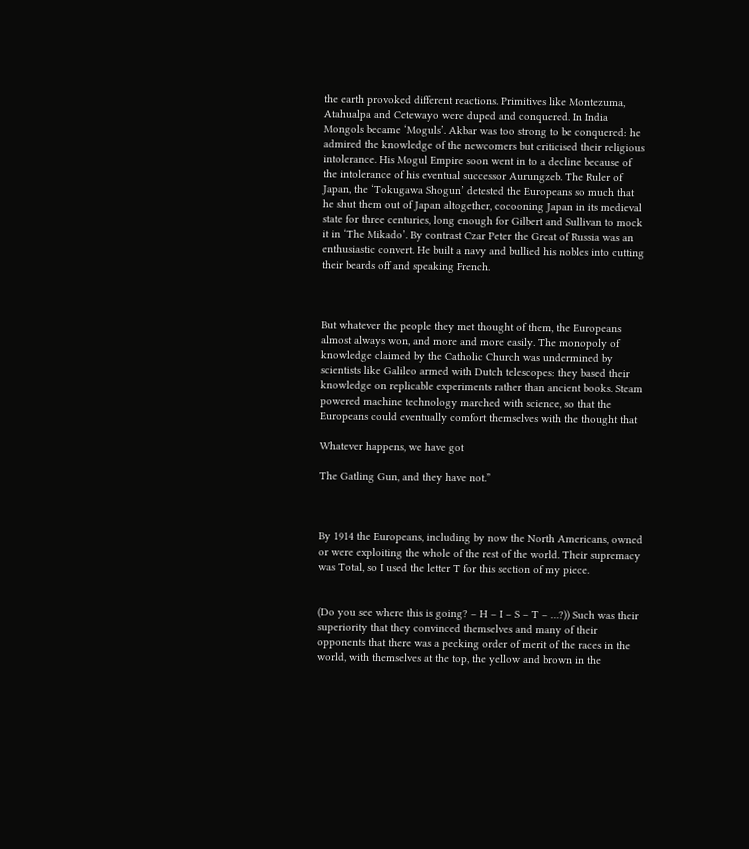the earth provoked different reactions. Primitives like Montezuma, Atahualpa and Cetewayo were duped and conquered. In India Mongols became ‘Moguls’. Akbar was too strong to be conquered: he admired the knowledge of the newcomers but criticised their religious intolerance. His Mogul Empire soon went in to a decline because of the intolerance of his eventual successor Aurungzeb. The Ruler of Japan, the ‘Tokugawa Shogun’ detested the Europeans so much that he shut them out of Japan altogether, cocooning Japan in its medieval state for three centuries, long enough for Gilbert and Sullivan to mock it in ‘The Mikado’. By contrast Czar Peter the Great of Russia was an enthusiastic convert. He built a navy and bullied his nobles into cutting their beards off and speaking French.



But whatever the people they met thought of them, the Europeans almost always won, and more and more easily. The monopoly of knowledge claimed by the Catholic Church was undermined by scientists like Galileo armed with Dutch telescopes: they based their knowledge on replicable experiments rather than ancient books. Steam powered machine technology marched with science, so that the Europeans could eventually comfort themselves with the thought that

Whatever happens, we have got

The Gatling Gun, and they have not.”



By 1914 the Europeans, including by now the North Americans, owned or were exploiting the whole of the rest of the world. Their supremacy was Total, so I used the letter T for this section of my piece.


(Do you see where this is going? – H – I – S – T – …?)) Such was their superiority that they convinced themselves and many of their opponents that there was a pecking order of merit of the races in the world, with themselves at the top, the yellow and brown in the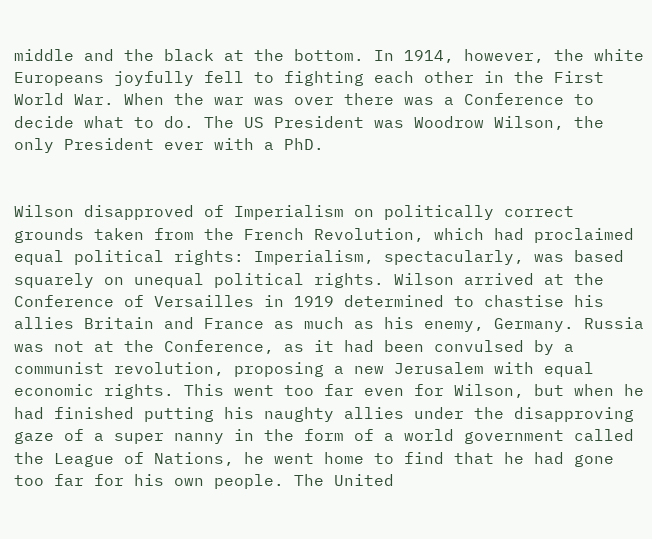middle and the black at the bottom. In 1914, however, the white Europeans joyfully fell to fighting each other in the First World War. When the war was over there was a Conference to decide what to do. The US President was Woodrow Wilson, the only President ever with a PhD.


Wilson disapproved of Imperialism on politically correct grounds taken from the French Revolution, which had proclaimed equal political rights: Imperialism, spectacularly, was based squarely on unequal political rights. Wilson arrived at the Conference of Versailles in 1919 determined to chastise his allies Britain and France as much as his enemy, Germany. Russia was not at the Conference, as it had been convulsed by a communist revolution, proposing a new Jerusalem with equal economic rights. This went too far even for Wilson, but when he had finished putting his naughty allies under the disapproving gaze of a super nanny in the form of a world government called the League of Nations, he went home to find that he had gone too far for his own people. The United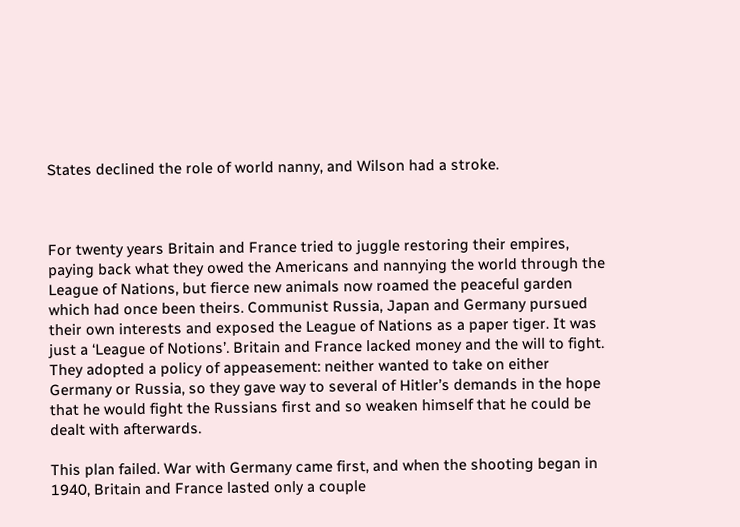States declined the role of world nanny, and Wilson had a stroke.



For twenty years Britain and France tried to juggle restoring their empires, paying back what they owed the Americans and nannying the world through the League of Nations, but fierce new animals now roamed the peaceful garden which had once been theirs. Communist Russia, Japan and Germany pursued their own interests and exposed the League of Nations as a paper tiger. It was just a ‘League of Notions’. Britain and France lacked money and the will to fight. They adopted a policy of appeasement: neither wanted to take on either Germany or Russia, so they gave way to several of Hitler’s demands in the hope that he would fight the Russians first and so weaken himself that he could be dealt with afterwards.

This plan failed. War with Germany came first, and when the shooting began in 1940, Britain and France lasted only a couple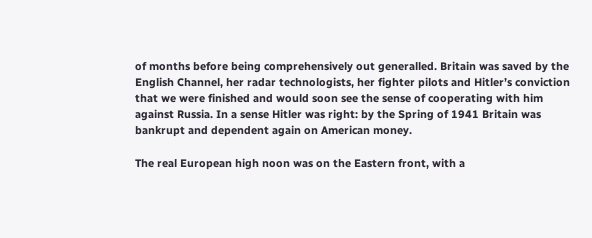of months before being comprehensively out generalled. Britain was saved by the English Channel, her radar technologists, her fighter pilots and Hitler’s conviction that we were finished and would soon see the sense of cooperating with him against Russia. In a sense Hitler was right: by the Spring of 1941 Britain was bankrupt and dependent again on American money.

The real European high noon was on the Eastern front, with a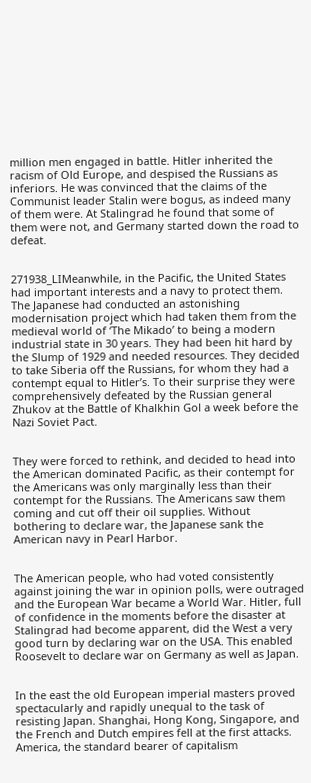million men engaged in battle. Hitler inherited the racism of Old Europe, and despised the Russians as inferiors. He was convinced that the claims of the Communist leader Stalin were bogus, as indeed many of them were. At Stalingrad he found that some of them were not, and Germany started down the road to defeat.


271938_LIMeanwhile, in the Pacific, the United States had important interests and a navy to protect them. The Japanese had conducted an astonishing modernisation project which had taken them from the medieval world of ‘The Mikado’ to being a modern industrial state in 30 years. They had been hit hard by the Slump of 1929 and needed resources. They decided to take Siberia off the Russians, for whom they had a contempt equal to Hitler’s. To their surprise they were comprehensively defeated by the Russian general Zhukov at the Battle of Khalkhin Gol a week before the Nazi Soviet Pact.


They were forced to rethink, and decided to head into the American dominated Pacific, as their contempt for the Americans was only marginally less than their contempt for the Russians. The Americans saw them coming and cut off their oil supplies. Without bothering to declare war, the Japanese sank the American navy in Pearl Harbor.


The American people, who had voted consistently against joining the war in opinion polls, were outraged and the European War became a World War. Hitler, full of confidence in the moments before the disaster at Stalingrad had become apparent, did the West a very good turn by declaring war on the USA. This enabled Roosevelt to declare war on Germany as well as Japan.


In the east the old European imperial masters proved spectacularly and rapidly unequal to the task of resisting Japan. Shanghai, Hong Kong, Singapore, and the French and Dutch empires fell at the first attacks. America, the standard bearer of capitalism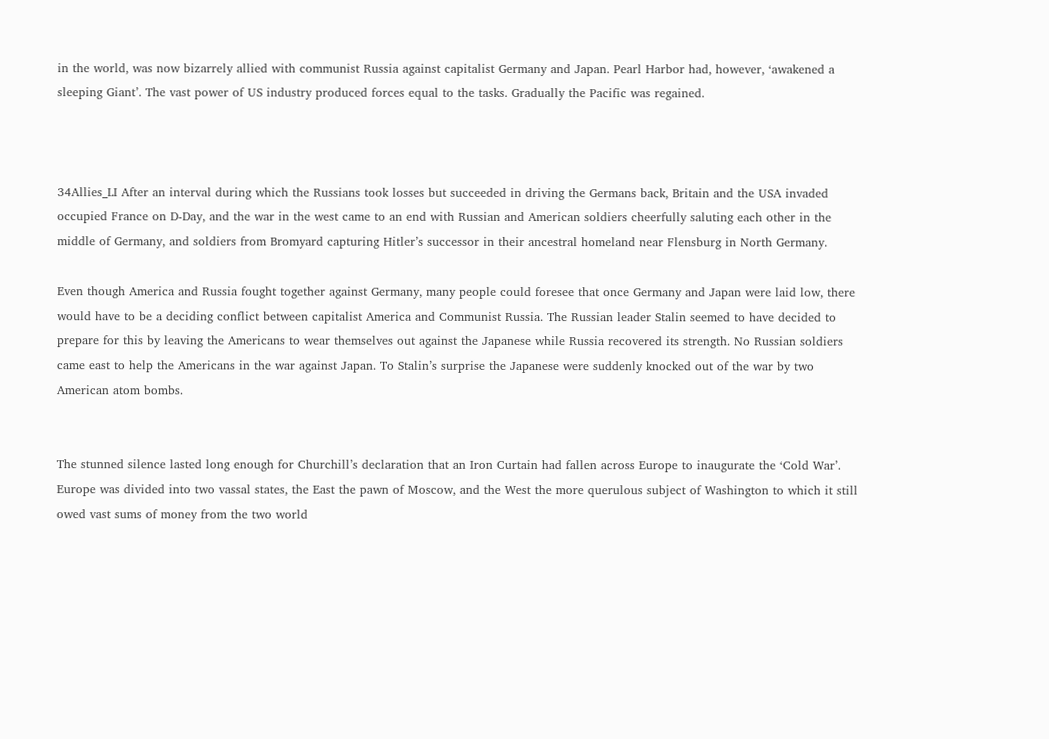in the world, was now bizarrely allied with communist Russia against capitalist Germany and Japan. Pearl Harbor had, however, ‘awakened a sleeping Giant’. The vast power of US industry produced forces equal to the tasks. Gradually the Pacific was regained.



34Allies_LI After an interval during which the Russians took losses but succeeded in driving the Germans back, Britain and the USA invaded occupied France on D-Day, and the war in the west came to an end with Russian and American soldiers cheerfully saluting each other in the middle of Germany, and soldiers from Bromyard capturing Hitler’s successor in their ancestral homeland near Flensburg in North Germany.

Even though America and Russia fought together against Germany, many people could foresee that once Germany and Japan were laid low, there would have to be a deciding conflict between capitalist America and Communist Russia. The Russian leader Stalin seemed to have decided to prepare for this by leaving the Americans to wear themselves out against the Japanese while Russia recovered its strength. No Russian soldiers came east to help the Americans in the war against Japan. To Stalin’s surprise the Japanese were suddenly knocked out of the war by two American atom bombs.


The stunned silence lasted long enough for Churchill’s declaration that an Iron Curtain had fallen across Europe to inaugurate the ‘Cold War’. Europe was divided into two vassal states, the East the pawn of Moscow, and the West the more querulous subject of Washington to which it still owed vast sums of money from the two world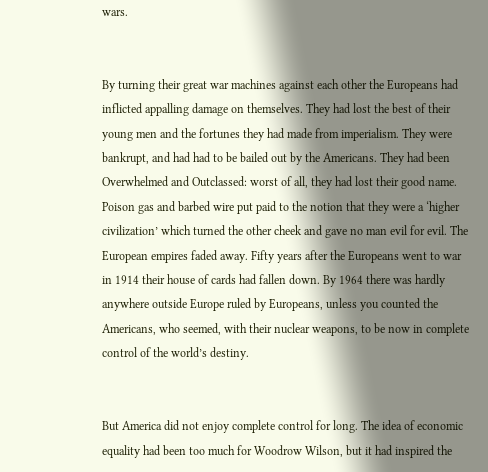wars.


By turning their great war machines against each other the Europeans had inflicted appalling damage on themselves. They had lost the best of their young men and the fortunes they had made from imperialism. They were bankrupt, and had had to be bailed out by the Americans. They had been Overwhelmed and Outclassed: worst of all, they had lost their good name. Poison gas and barbed wire put paid to the notion that they were a ‘higher civilization’ which turned the other cheek and gave no man evil for evil. The European empires faded away. Fifty years after the Europeans went to war in 1914 their house of cards had fallen down. By 1964 there was hardly anywhere outside Europe ruled by Europeans, unless you counted the Americans, who seemed, with their nuclear weapons, to be now in complete control of the world’s destiny.


But America did not enjoy complete control for long. The idea of economic equality had been too much for Woodrow Wilson, but it had inspired the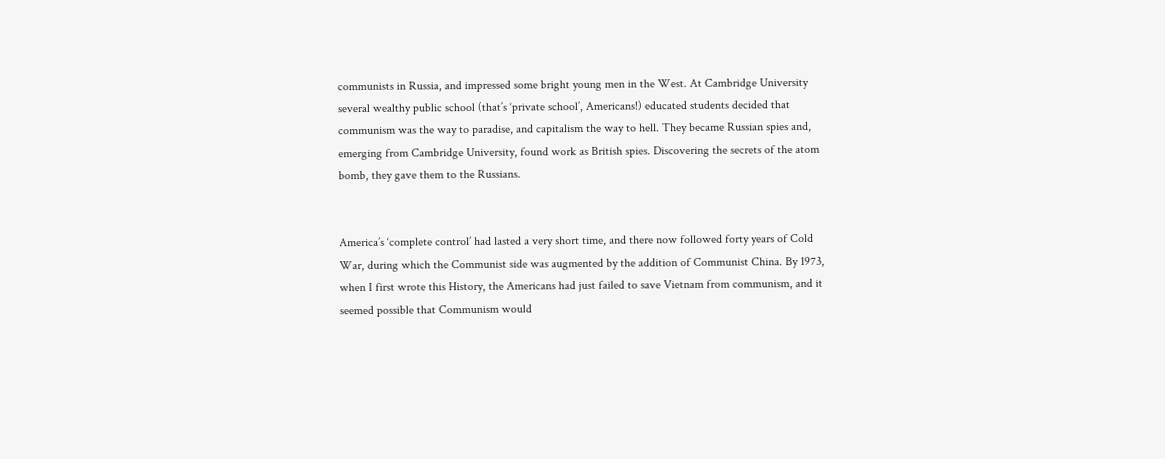communists in Russia, and impressed some bright young men in the West. At Cambridge University several wealthy public school (that’s ‘private school’, Americans!) educated students decided that communism was the way to paradise, and capitalism the way to hell. They became Russian spies and, emerging from Cambridge University, found work as British spies. Discovering the secrets of the atom bomb, they gave them to the Russians.


America’s ‘complete control’ had lasted a very short time, and there now followed forty years of Cold War, during which the Communist side was augmented by the addition of Communist China. By 1973, when I first wrote this History, the Americans had just failed to save Vietnam from communism, and it seemed possible that Communism would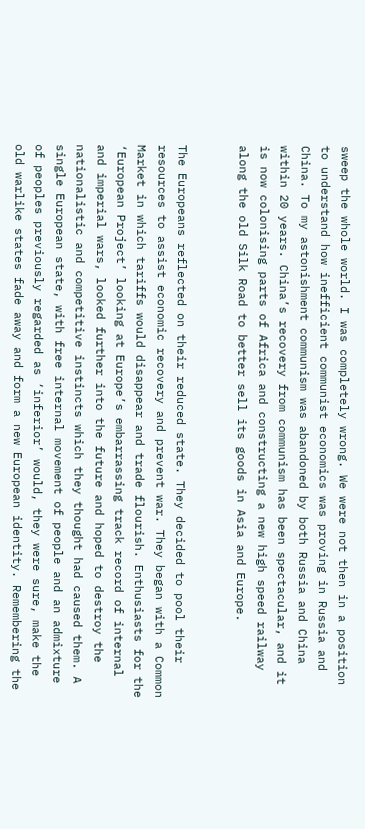sweep the whole world. I was completely wrong. We were not then in a position to understand how inefficient communist economics was proving in Russia and China. To my astonishment communism was abandoned by both Russia and China within 20 years. China’s recovery from communism has been spectacular, and it is now colonising parts of Africa and constructing a new high speed railway along the old Silk Road to better sell its goods in Asia and Europe.


The Europeans reflected on their reduced state. They decided to pool their resources to assist economic recovery and prevent war. They began with a Common Market in which tariffs would disappear and trade flourish. Enthusiasts for the ‘European Project’ looking at Europe’s embarrassing track record of internal and imperial wars, looked further into the future and hoped to destroy the nationalistic and competitive instincts which they thought had caused them. A single European state, with free internal movement of people and an admixture of peoples previously regarded as ‘inferior’ would, they were sure, make the old warlike states fade away and form a new European identity. Remembering the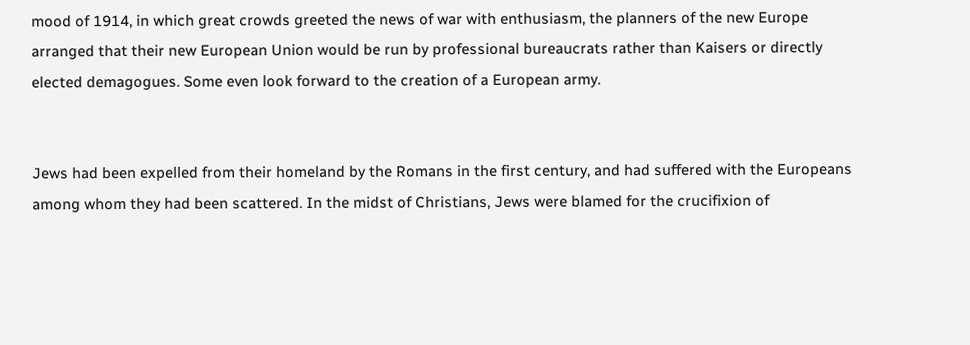mood of 1914, in which great crowds greeted the news of war with enthusiasm, the planners of the new Europe arranged that their new European Union would be run by professional bureaucrats rather than Kaisers or directly elected demagogues. Some even look forward to the creation of a European army.


Jews had been expelled from their homeland by the Romans in the first century, and had suffered with the Europeans among whom they had been scattered. In the midst of Christians, Jews were blamed for the crucifixion of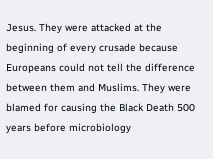Jesus. They were attacked at the beginning of every crusade because Europeans could not tell the difference between them and Muslims. They were blamed for causing the Black Death 500 years before microbiology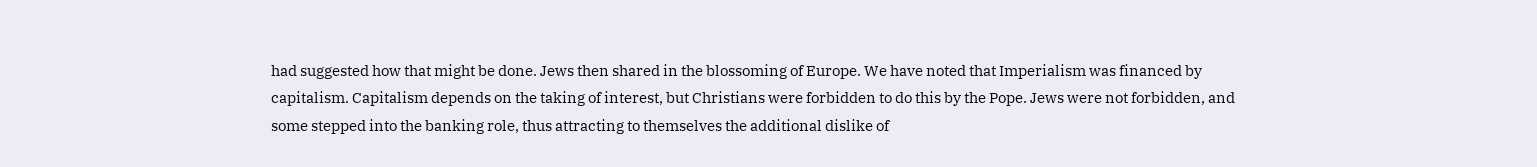had suggested how that might be done. Jews then shared in the blossoming of Europe. We have noted that Imperialism was financed by capitalism. Capitalism depends on the taking of interest, but Christians were forbidden to do this by the Pope. Jews were not forbidden, and some stepped into the banking role, thus attracting to themselves the additional dislike of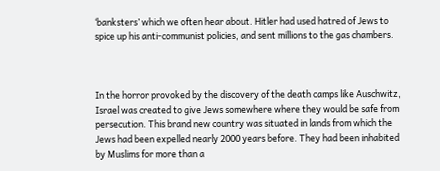‘banksters’ which we often hear about. Hitler had used hatred of Jews to spice up his anti-communist policies, and sent millions to the gas chambers.



In the horror provoked by the discovery of the death camps like Auschwitz, Israel was created to give Jews somewhere where they would be safe from persecution. This brand new country was situated in lands from which the Jews had been expelled nearly 2000 years before. They had been inhabited by Muslims for more than a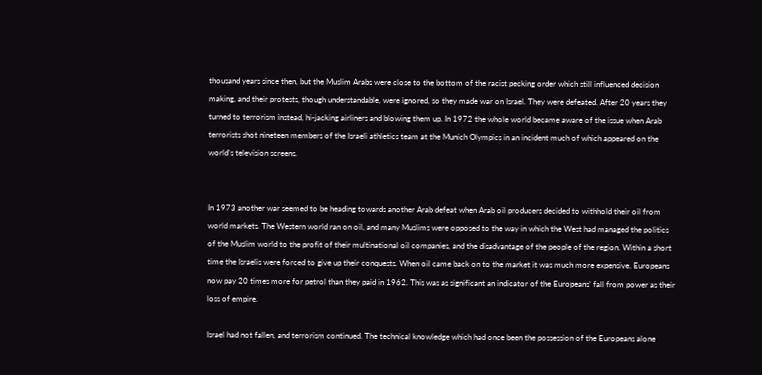thousand years since then, but the Muslim Arabs were close to the bottom of the racist pecking order which still influenced decision making, and their protests, though understandable, were ignored, so they made war on Israel. They were defeated. After 20 years they turned to terrorism instead, hi-jacking airliners and blowing them up. In 1972 the whole world became aware of the issue when Arab terrorists shot nineteen members of the Israeli athletics team at the Munich Olympics in an incident much of which appeared on the world’s television screens.


In 1973 another war seemed to be heading towards another Arab defeat when Arab oil producers decided to withhold their oil from world markets. The Western world ran on oil, and many Muslims were opposed to the way in which the West had managed the politics of the Muslim world to the profit of their multinational oil companies, and the disadvantage of the people of the region. Within a short time the Israelis were forced to give up their conquests. When oil came back on to the market it was much more expensive. Europeans now pay 20 times more for petrol than they paid in 1962. This was as significant an indicator of the Europeans’ fall from power as their loss of empire.

Israel had not fallen, and terrorism continued. The technical knowledge which had once been the possession of the Europeans alone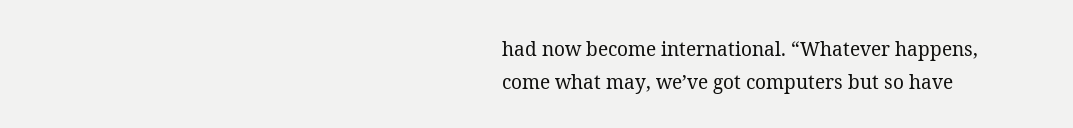had now become international. “Whatever happens, come what may, we’ve got computers but so have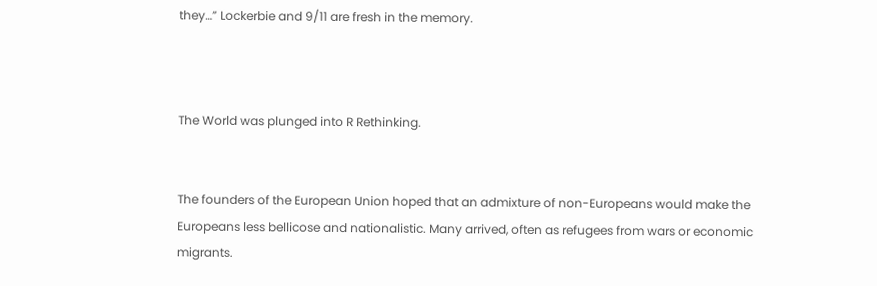they…” Lockerbie and 9/11 are fresh in the memory.



The World was plunged into R Rethinking.


The founders of the European Union hoped that an admixture of non-Europeans would make the Europeans less bellicose and nationalistic. Many arrived, often as refugees from wars or economic migrants.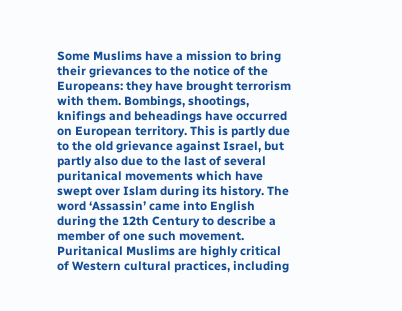Some Muslims have a mission to bring their grievances to the notice of the Europeans: they have brought terrorism with them. Bombings, shootings, knifings and beheadings have occurred on European territory. This is partly due to the old grievance against Israel, but partly also due to the last of several puritanical movements which have swept over Islam during its history. The word ‘Assassin’ came into English during the 12th Century to describe a member of one such movement. Puritanical Muslims are highly critical of Western cultural practices, including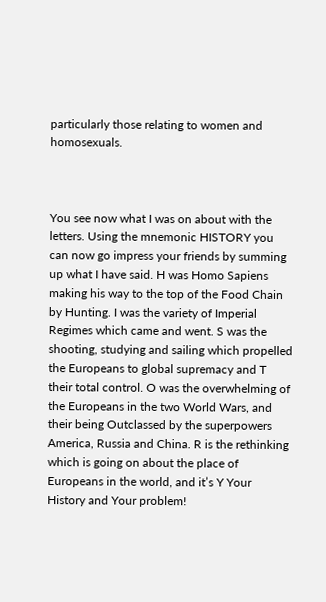particularly those relating to women and homosexuals.



You see now what I was on about with the letters. Using the mnemonic HISTORY you can now go impress your friends by summing up what I have said. H was Homo Sapiens making his way to the top of the Food Chain by Hunting. I was the variety of Imperial Regimes which came and went. S was the shooting, studying and sailing which propelled the Europeans to global supremacy and T their total control. O was the overwhelming of the Europeans in the two World Wars, and their being Outclassed by the superpowers America, Russia and China. R is the rethinking which is going on about the place of Europeans in the world, and it’s Y Your History and Your problem!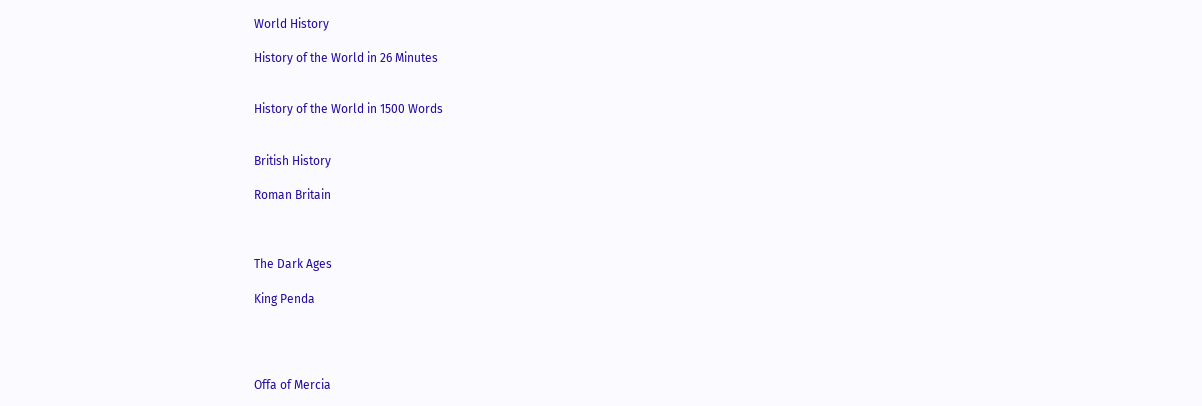World History

History of the World in 26 Minutes


History of the World in 1500 Words


British History

Roman Britain



The Dark Ages

King Penda




Offa of Mercia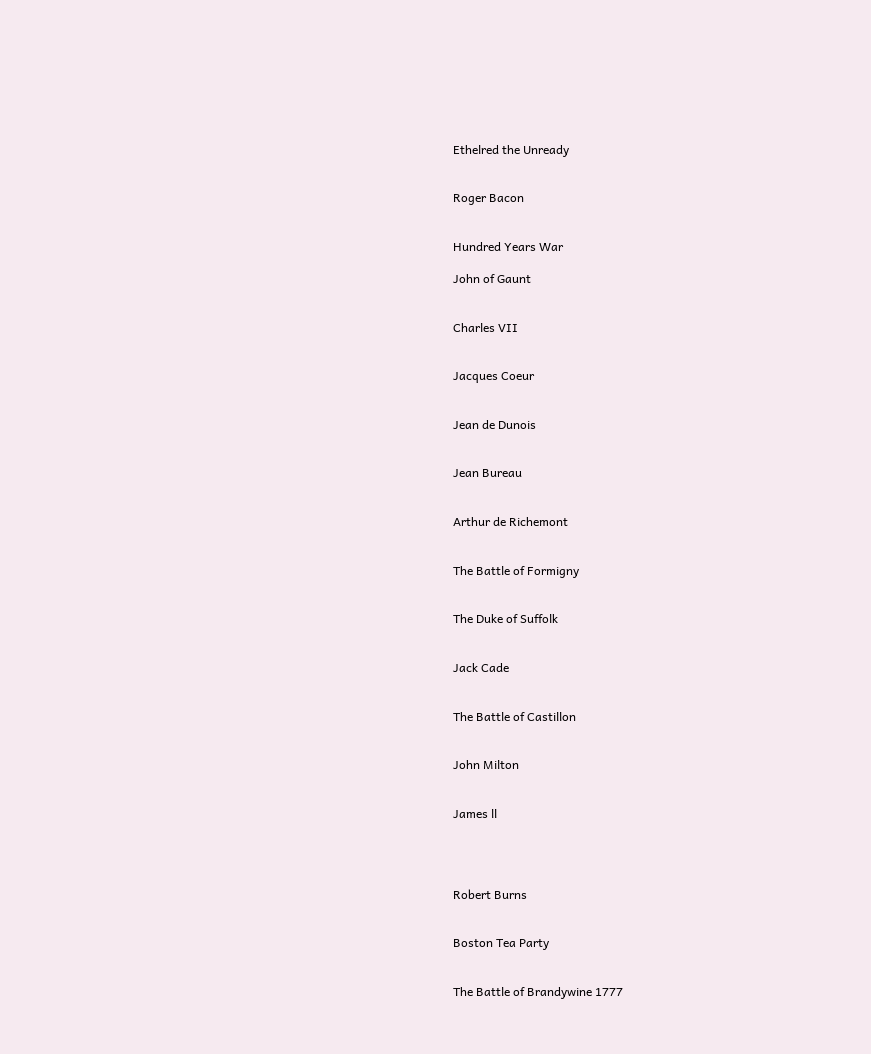Ethelred the Unready


Roger Bacon


Hundred Years War

John of Gaunt


Charles VII


Jacques Coeur


Jean de Dunois


Jean Bureau


Arthur de Richemont


The Battle of Formigny


The Duke of Suffolk


Jack Cade


The Battle of Castillon


John Milton


James ll




Robert Burns


Boston Tea Party


The Battle of Brandywine 1777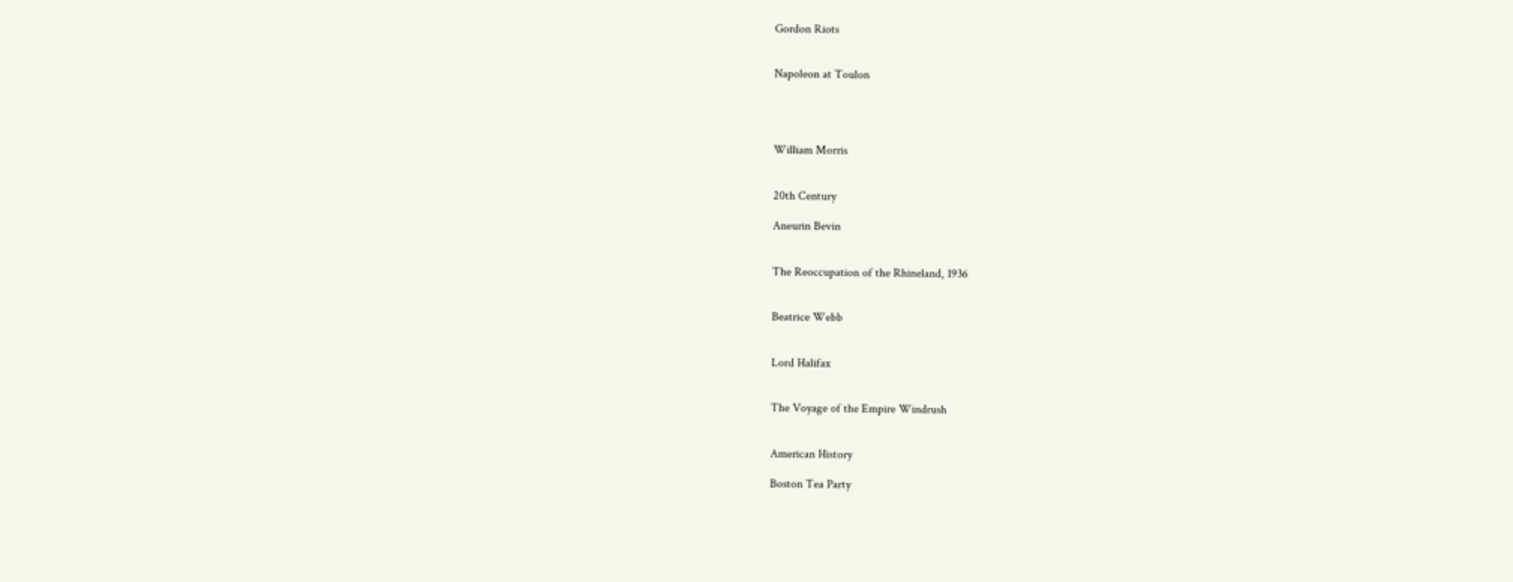Gordon Riots


Napoleon at Toulon




William Morris


20th Century

Aneurin Bevin


The Reoccupation of the Rhineland, 1936


Beatrice Webb


Lord Halifax


The Voyage of the Empire Windrush


American History

Boston Tea Party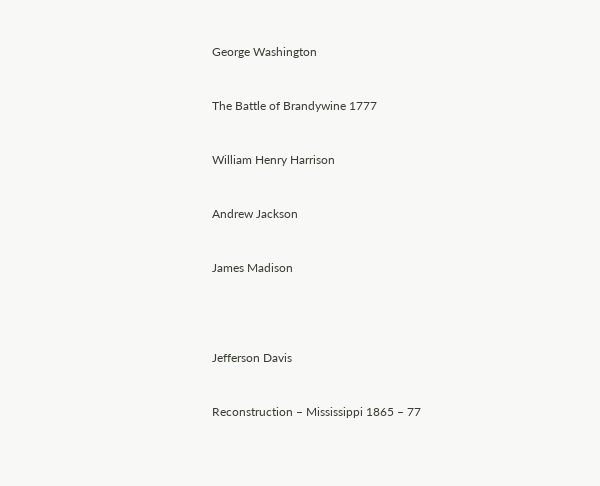George Washington


The Battle of Brandywine 1777


William Henry Harrison


Andrew Jackson


James Madison




Jefferson Davis


Reconstruction – Mississippi 1865 – 77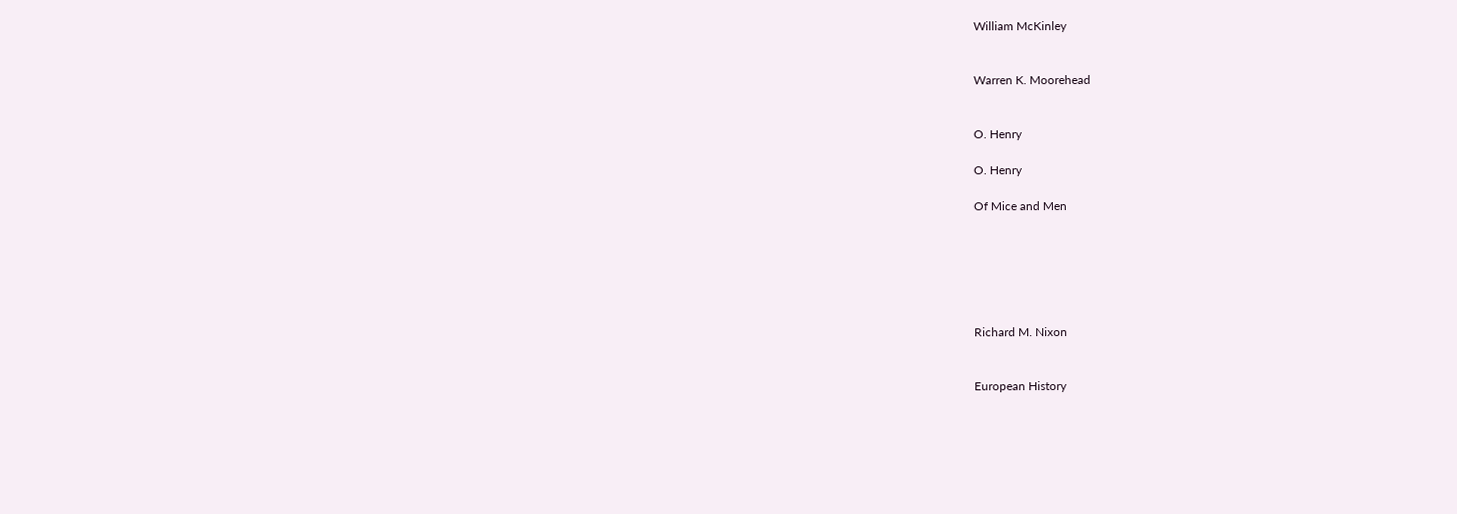William McKinley


Warren K. Moorehead


O. Henry

O. Henry

Of Mice and Men






Richard M. Nixon


European History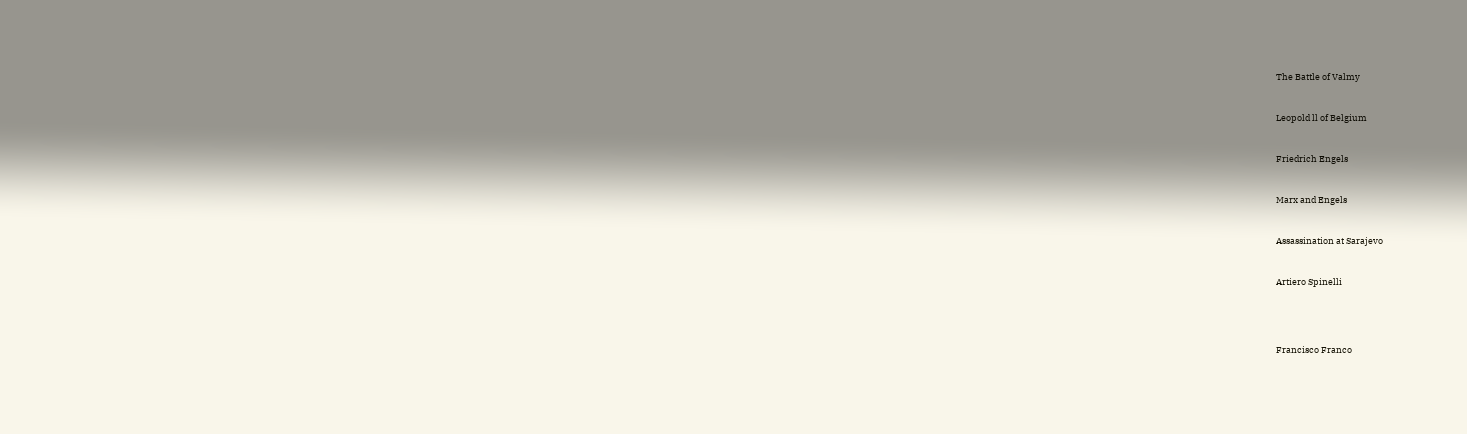The Battle of Valmy


Leopold ll of Belgium


Friedrich Engels


Marx and Engels


Assassination at Sarajevo


Artiero Spinelli




Francisco Franco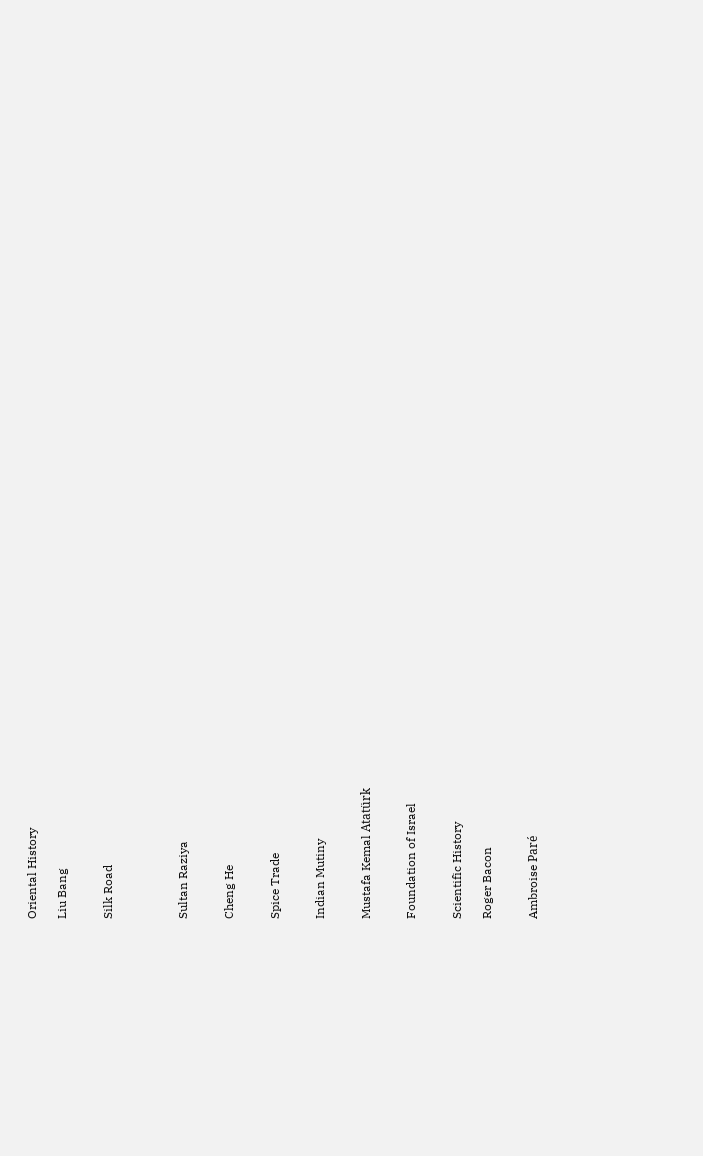Oriental History

Liu Bang


Silk Road




Sultan Raziya


Cheng He


Spice Trade


Indian Mutiny


Mustafa Kemal Atatürk


Foundation of Israel


Scientific History

Roger Bacon


Ambroise Paré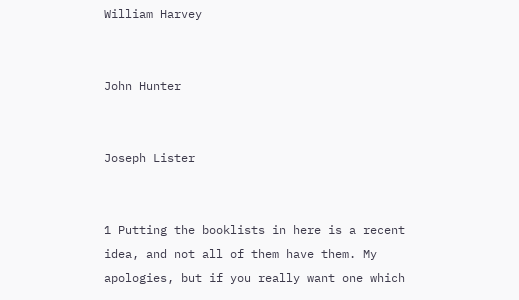William Harvey


John Hunter


Joseph Lister


1 Putting the booklists in here is a recent idea, and not all of them have them. My apologies, but if you really want one which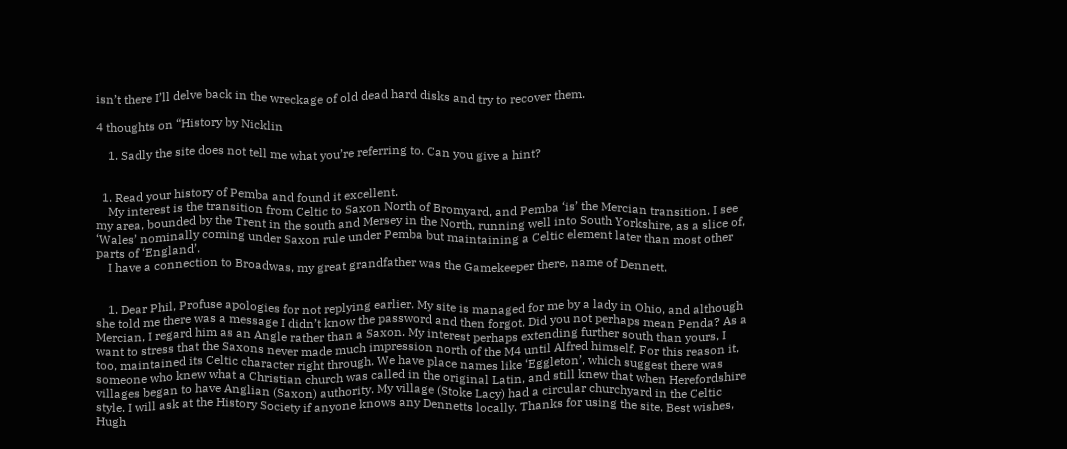isn’t there I’ll delve back in the wreckage of old dead hard disks and try to recover them.

4 thoughts on “History by Nicklin

    1. Sadly the site does not tell me what you’re referring to. Can you give a hint?


  1. Read your history of Pemba and found it excellent.
    My interest is the transition from Celtic to Saxon North of Bromyard, and Pemba ‘is’ the Mercian transition. I see my area, bounded by the Trent in the south and Mersey in the North, running well into South Yorkshire, as a slice of, ‘Wales’ nominally coming under Saxon rule under Pemba but maintaining a Celtic element later than most other parts of ‘England’.
    I have a connection to Broadwas, my great grandfather was the Gamekeeper there, name of Dennett.


    1. Dear Phil, Profuse apologies for not replying earlier. My site is managed for me by a lady in Ohio, and although she told me there was a message I didn’t know the password and then forgot. Did you not perhaps mean Penda? As a Mercian, I regard him as an Angle rather than a Saxon. My interest perhaps extending further south than yours, I want to stress that the Saxons never made much impression north of the M4 until Alfred himself. For this reason it, too, maintained its Celtic character right through. We have place names like ‘Eggleton’, which suggest there was someone who knew what a Christian church was called in the original Latin, and still knew that when Herefordshire villages began to have Anglian (Saxon) authority. My village (Stoke Lacy) had a circular churchyard in the Celtic style. I will ask at the History Society if anyone knows any Dennetts locally. Thanks for using the site. Best wishes, Hugh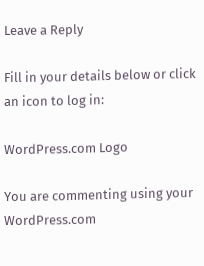Leave a Reply

Fill in your details below or click an icon to log in:

WordPress.com Logo

You are commenting using your WordPress.com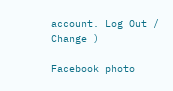account. Log Out /  Change )

Facebook photo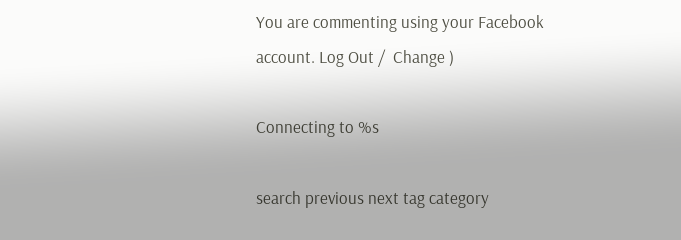You are commenting using your Facebook account. Log Out /  Change )

Connecting to %s

search previous next tag category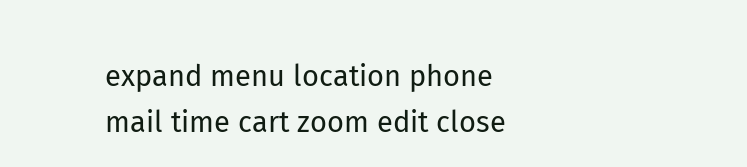expand menu location phone mail time cart zoom edit close